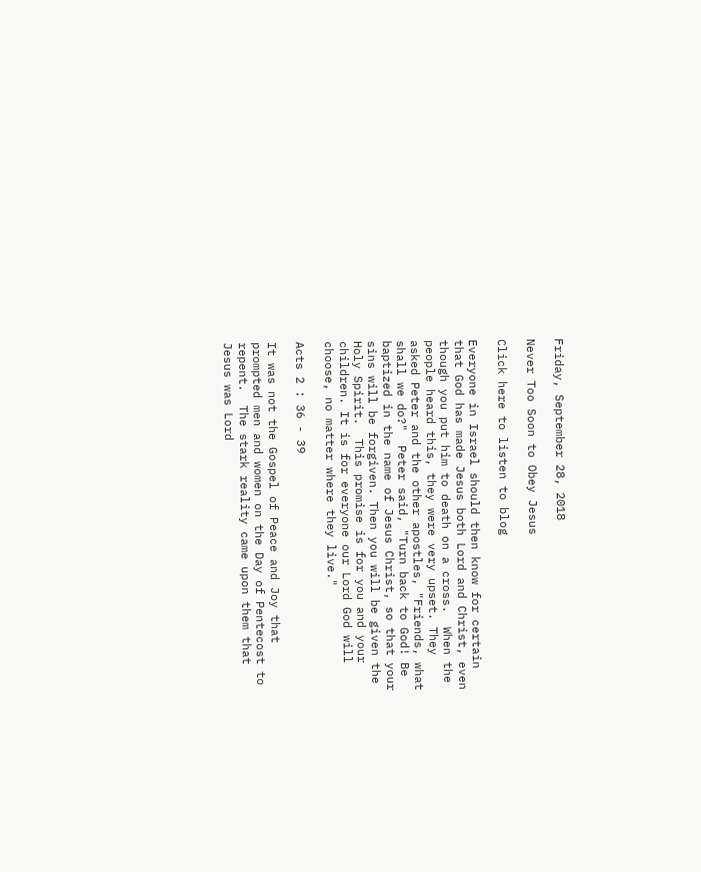Friday, September 28, 2018

Never Too Soon to Obey Jesus

Click here to listen to blog

Everyone in Israel should then know for certain that God has made Jesus both Lord and Christ, even though you put him to death on a cross.  When the people heard this, they were very upset. They asked Peter and the other apostles, "Friends, what shall we do?"  Peter said, "Turn back to God! Be baptized in the name of Jesus Christ, so that your sins will be forgiven. Then you will be given the Holy Spirit.  This promise is for you and your children. It is for everyone our Lord God will choose, no matter where they live."

Acts 2 : 36 - 39

It was not the Gospel of Peace and Joy that prompted men and women on the Day of Pentecost to repent.  The stark reality came upon them that Jesus was Lord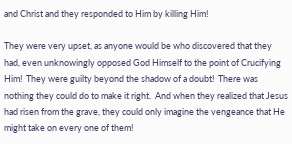and Christ and they responded to Him by killing Him!

They were very upset, as anyone would be who discovered that they had, even unknowingly opposed God Himself to the point of Crucifying Him!  They were guilty beyond the shadow of a doubt!  There was nothing they could do to make it right.  And when they realized that Jesus had risen from the grave, they could only imagine the vengeance that He might take on every one of them!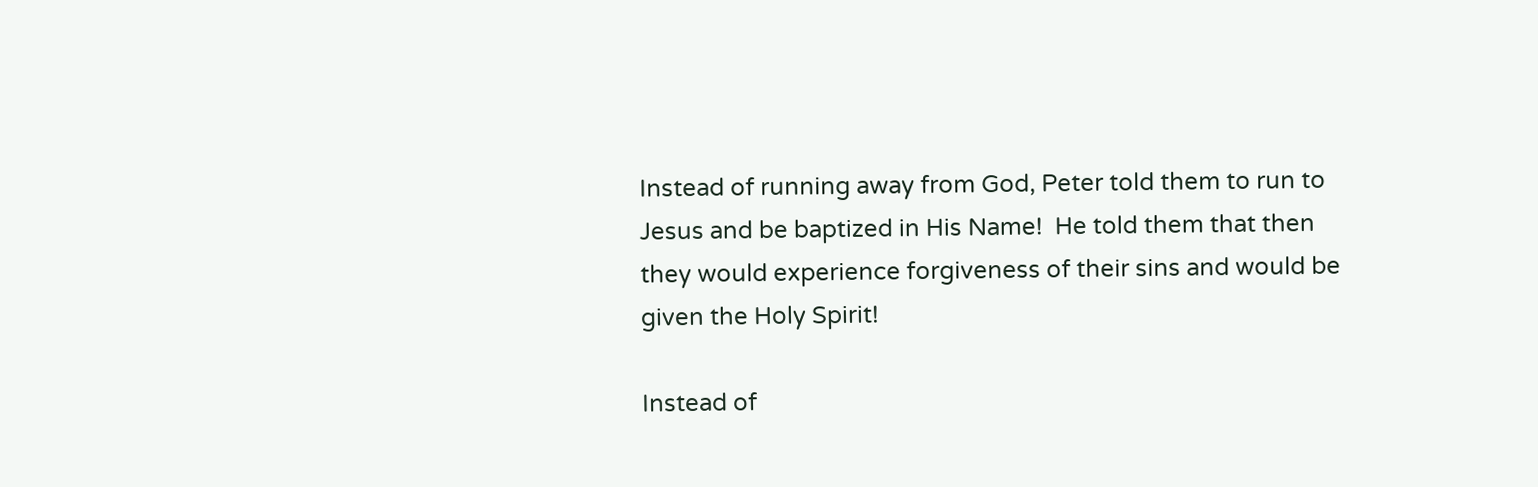Instead of running away from God, Peter told them to run to Jesus and be baptized in His Name!  He told them that then they would experience forgiveness of their sins and would be given the Holy Spirit!

Instead of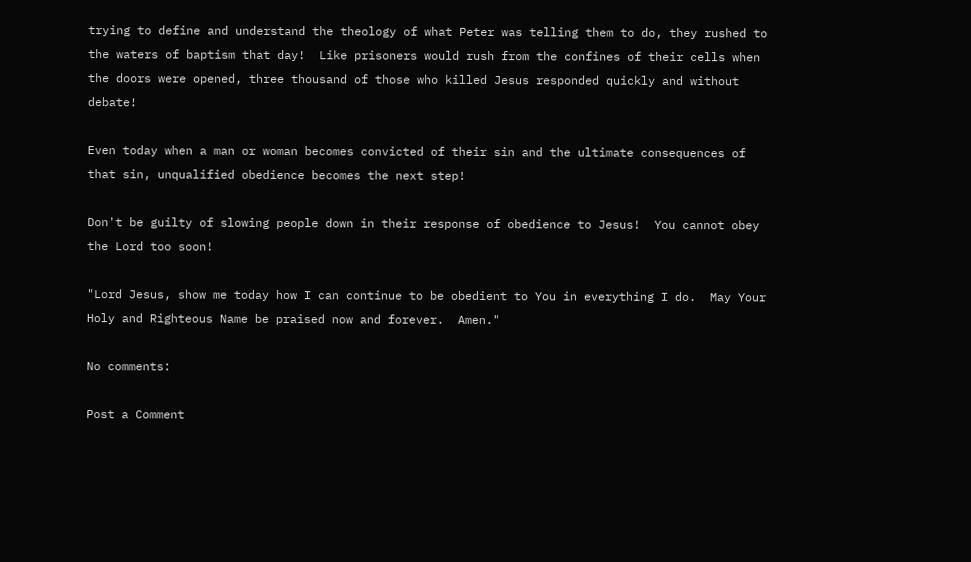trying to define and understand the theology of what Peter was telling them to do, they rushed to the waters of baptism that day!  Like prisoners would rush from the confines of their cells when the doors were opened, three thousand of those who killed Jesus responded quickly and without debate!

Even today when a man or woman becomes convicted of their sin and the ultimate consequences of that sin, unqualified obedience becomes the next step!

Don't be guilty of slowing people down in their response of obedience to Jesus!  You cannot obey the Lord too soon!

"Lord Jesus, show me today how I can continue to be obedient to You in everything I do.  May Your Holy and Righteous Name be praised now and forever.  Amen."

No comments:

Post a Comment